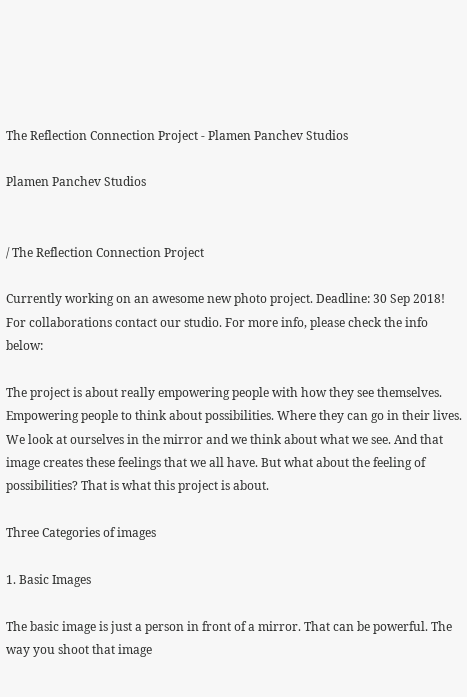The Reflection Connection Project - Plamen Panchev Studios

Plamen Panchev Studios


/ The Reflection Connection Project

Currently working on an awesome new photo project. Deadline: 30 Sep 2018!
For collaborations contact our studio. For more info, please check the info below:

The project is about really empowering people with how they see themselves. Empowering people to think about possibilities. Where they can go in their lives. We look at ourselves in the mirror and we think about what we see. And that image creates these feelings that we all have. But what about the feeling of possibilities? That is what this project is about.

Three Categories of images

1. Basic Images

The basic image is just a person in front of a mirror. That can be powerful. The way you shoot that image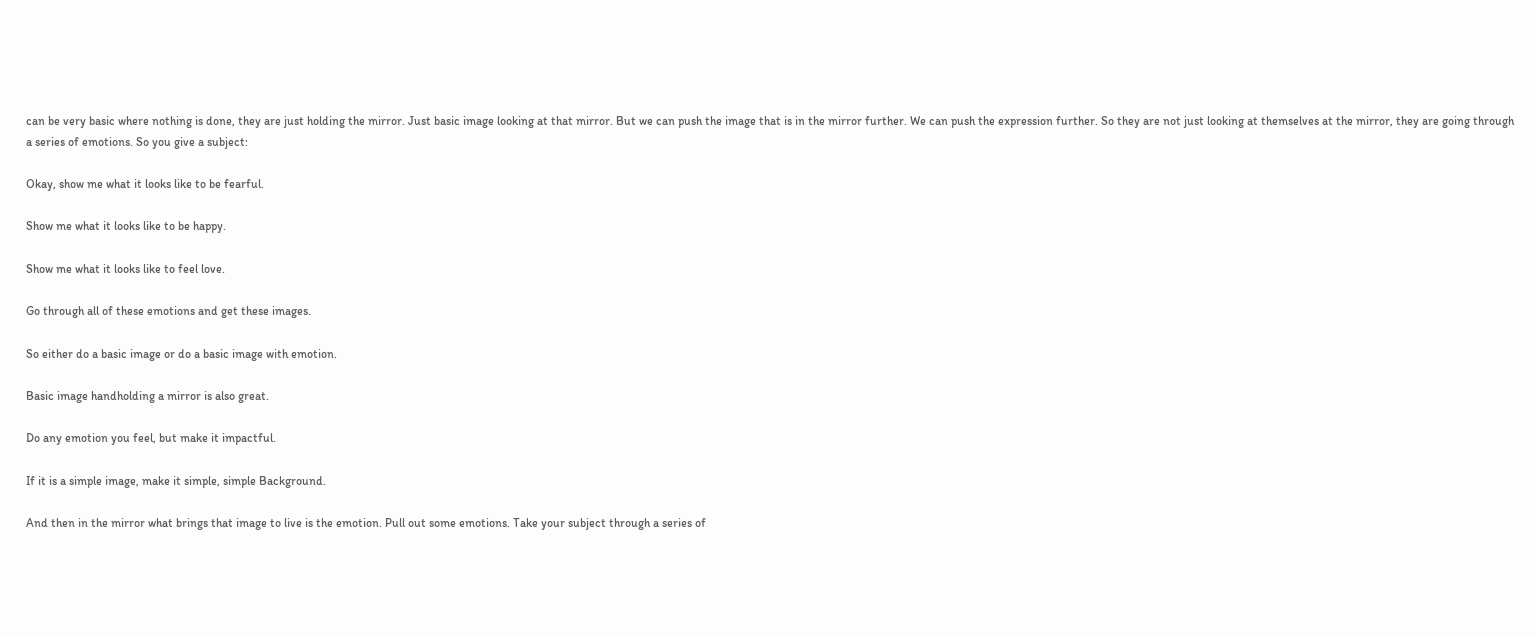can be very basic where nothing is done, they are just holding the mirror. Just basic image looking at that mirror. But we can push the image that is in the mirror further. We can push the expression further. So they are not just looking at themselves at the mirror, they are going through a series of emotions. So you give a subject:

Okay, show me what it looks like to be fearful.

Show me what it looks like to be happy.

Show me what it looks like to feel love.

Go through all of these emotions and get these images.

So either do a basic image or do a basic image with emotion.

Basic image handholding a mirror is also great.

Do any emotion you feel, but make it impactful.

If it is a simple image, make it simple, simple Background.

And then in the mirror what brings that image to live is the emotion. Pull out some emotions. Take your subject through a series of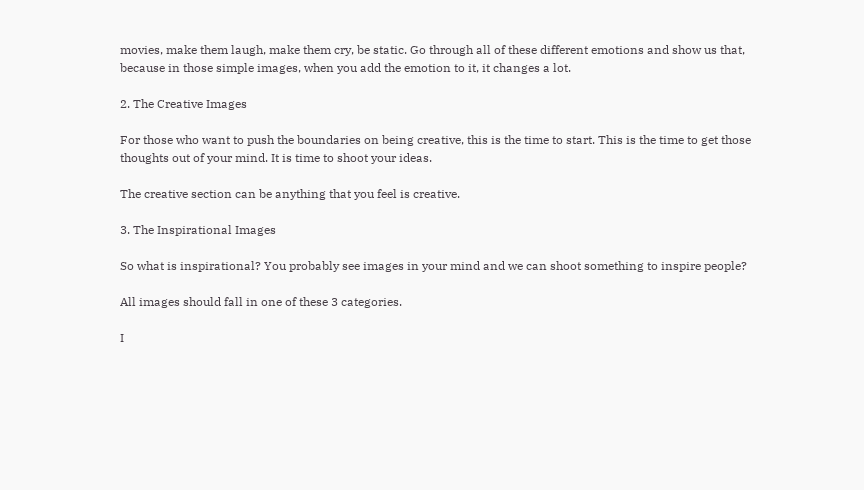movies, make them laugh, make them cry, be static. Go through all of these different emotions and show us that, because in those simple images, when you add the emotion to it, it changes a lot.

2. The Creative Images

For those who want to push the boundaries on being creative, this is the time to start. This is the time to get those thoughts out of your mind. It is time to shoot your ideas.

The creative section can be anything that you feel is creative.

3. The Inspirational Images

So what is inspirational? You probably see images in your mind and we can shoot something to inspire people?

All images should fall in one of these 3 categories.

I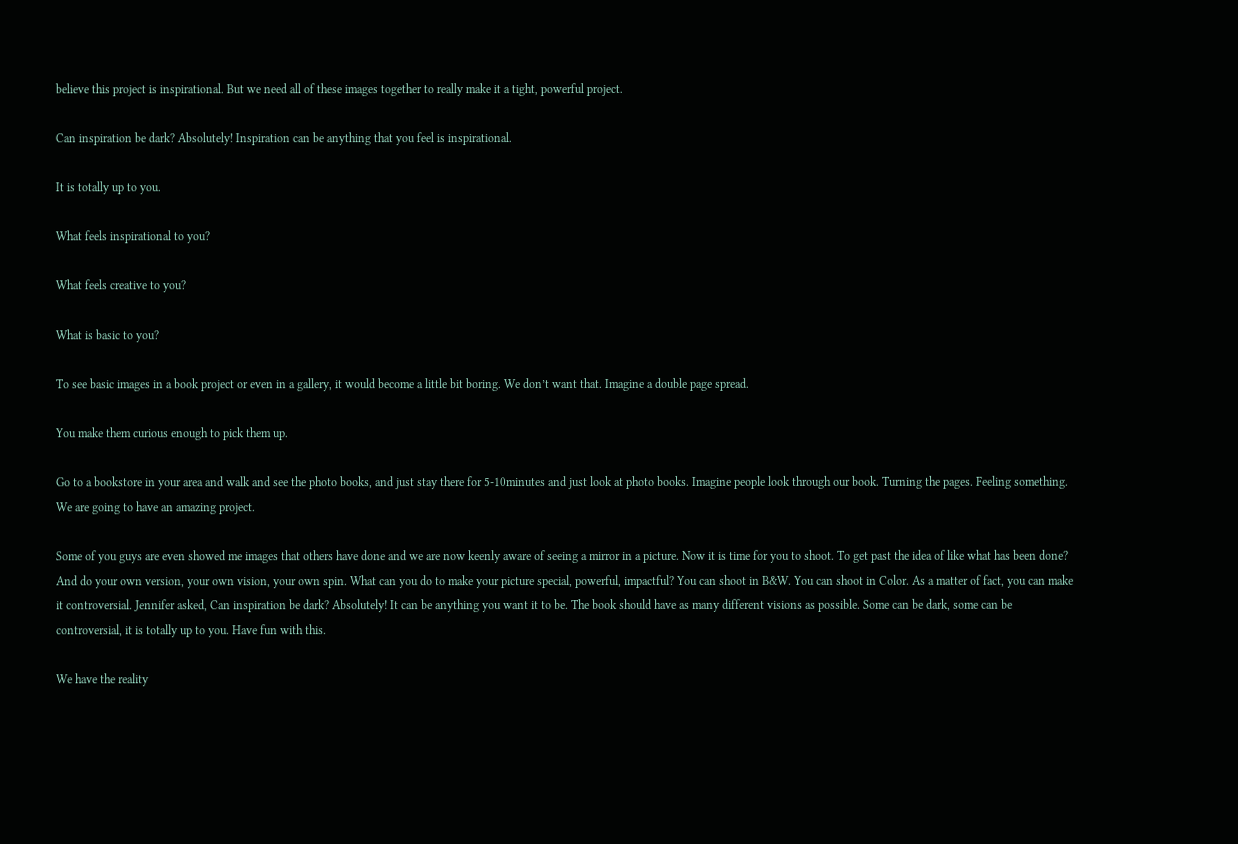believe this project is inspirational. But we need all of these images together to really make it a tight, powerful project.

Can inspiration be dark? Absolutely! Inspiration can be anything that you feel is inspirational.

It is totally up to you.

What feels inspirational to you?

What feels creative to you?

What is basic to you?

To see basic images in a book project or even in a gallery, it would become a little bit boring. We don’t want that. Imagine a double page spread.

You make them curious enough to pick them up.

Go to a bookstore in your area and walk and see the photo books, and just stay there for 5-10minutes and just look at photo books. Imagine people look through our book. Turning the pages. Feeling something. We are going to have an amazing project.

Some of you guys are even showed me images that others have done and we are now keenly aware of seeing a mirror in a picture. Now it is time for you to shoot. To get past the idea of like what has been done? And do your own version, your own vision, your own spin. What can you do to make your picture special, powerful, impactful? You can shoot in B&W. You can shoot in Color. As a matter of fact, you can make it controversial. Jennifer asked, Can inspiration be dark? Absolutely! It can be anything you want it to be. The book should have as many different visions as possible. Some can be dark, some can be controversial, it is totally up to you. Have fun with this.

We have the reality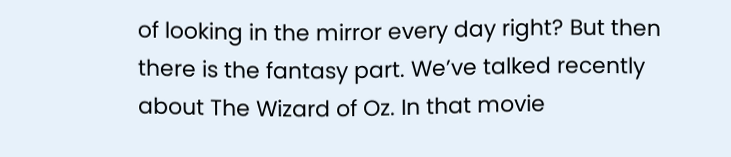of looking in the mirror every day right? But then there is the fantasy part. We’ve talked recently about The Wizard of Oz. In that movie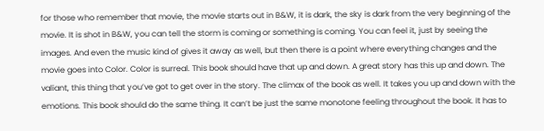for those who remember that movie, the movie starts out in B&W, it is dark, the sky is dark from the very beginning of the movie. It is shot in B&W, you can tell the storm is coming or something is coming. You can feel it, just by seeing the images. And even the music kind of gives it away as well, but then there is a point where everything changes and the movie goes into Color. Color is surreal. This book should have that up and down. A great story has this up and down. The valiant, this thing that you’ve got to get over in the story. The climax of the book as well. It takes you up and down with the emotions. This book should do the same thing. It can’t be just the same monotone feeling throughout the book. It has to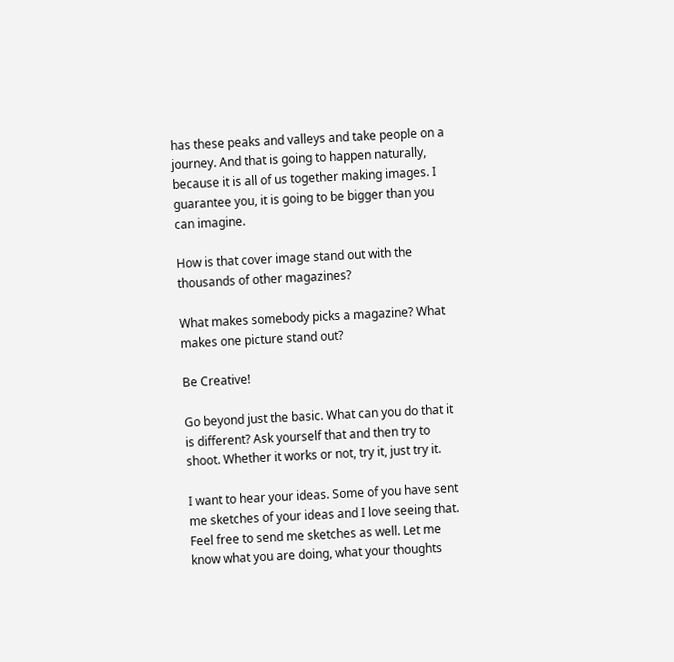has these peaks and valleys and take people on a journey. And that is going to happen naturally, because it is all of us together making images. I guarantee you, it is going to be bigger than you can imagine.

How is that cover image stand out with the thousands of other magazines?

What makes somebody picks a magazine? What makes one picture stand out?

Be Creative!

Go beyond just the basic. What can you do that it is different? Ask yourself that and then try to shoot. Whether it works or not, try it, just try it.

I want to hear your ideas. Some of you have sent me sketches of your ideas and I love seeing that. Feel free to send me sketches as well. Let me know what you are doing, what your thoughts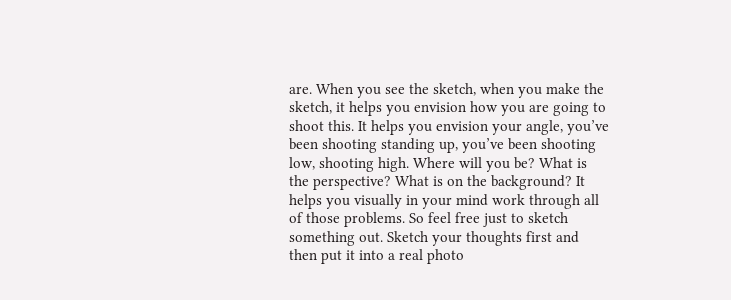are. When you see the sketch, when you make the sketch, it helps you envision how you are going to shoot this. It helps you envision your angle, you’ve been shooting standing up, you’ve been shooting low, shooting high. Where will you be? What is the perspective? What is on the background? It helps you visually in your mind work through all of those problems. So feel free just to sketch something out. Sketch your thoughts first and then put it into a real photo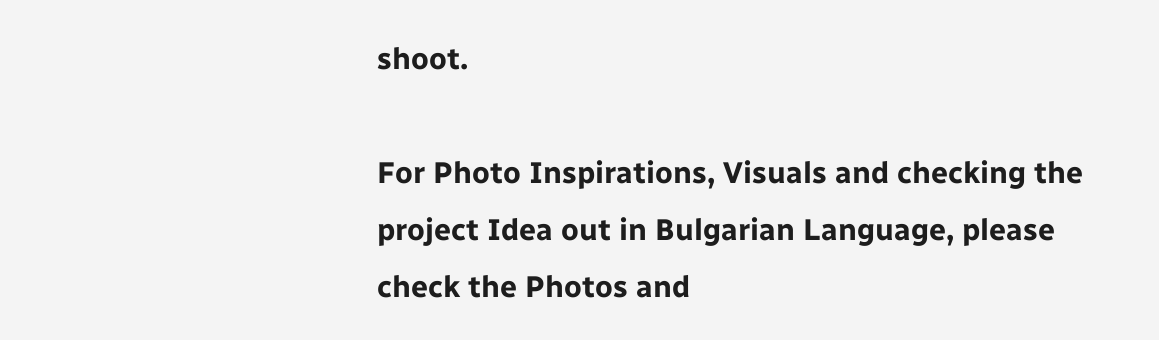shoot.

For Photo Inspirations, Visuals and checking the project Idea out in Bulgarian Language, please check the Photos and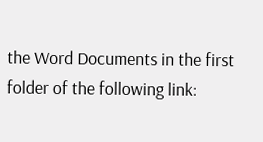the Word Documents in the first folder of the following link: